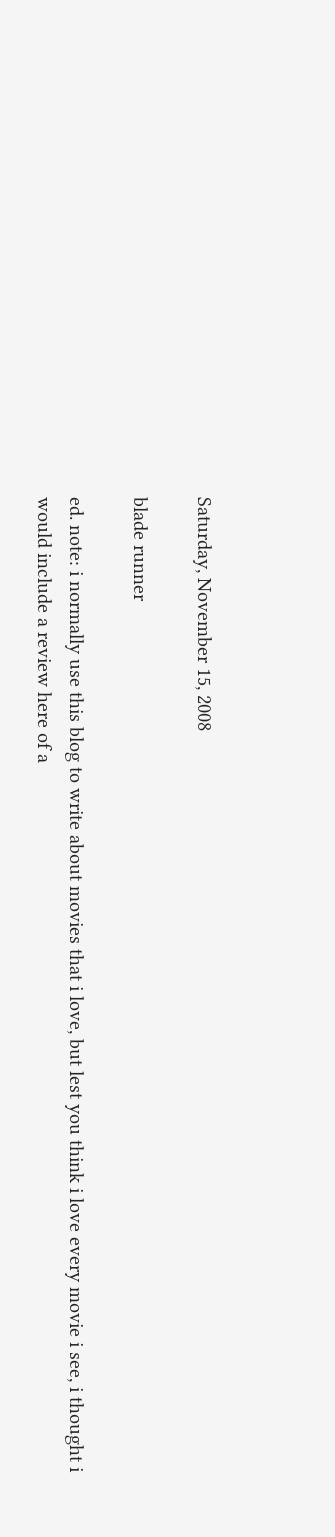Saturday, November 15, 2008

blade runner

ed. note: i normally use this blog to write about movies that i love, but lest you think i love every movie i see, i thought i would include a review here of a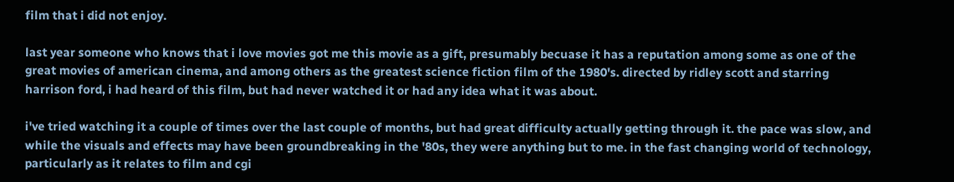film that i did not enjoy.

last year someone who knows that i love movies got me this movie as a gift, presumably becuase it has a reputation among some as one of the great movies of american cinema, and among others as the greatest science fiction film of the 1980's. directed by ridley scott and starring harrison ford, i had heard of this film, but had never watched it or had any idea what it was about.

i've tried watching it a couple of times over the last couple of months, but had great difficulty actually getting through it. the pace was slow, and while the visuals and effects may have been groundbreaking in the '80s, they were anything but to me. in the fast changing world of technology, particularly as it relates to film and cgi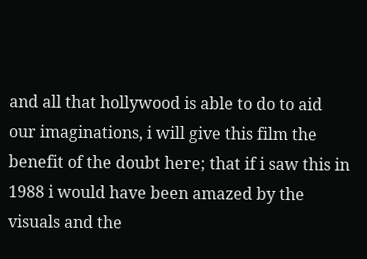and all that hollywood is able to do to aid our imaginations, i will give this film the benefit of the doubt here; that if i saw this in 1988 i would have been amazed by the visuals and the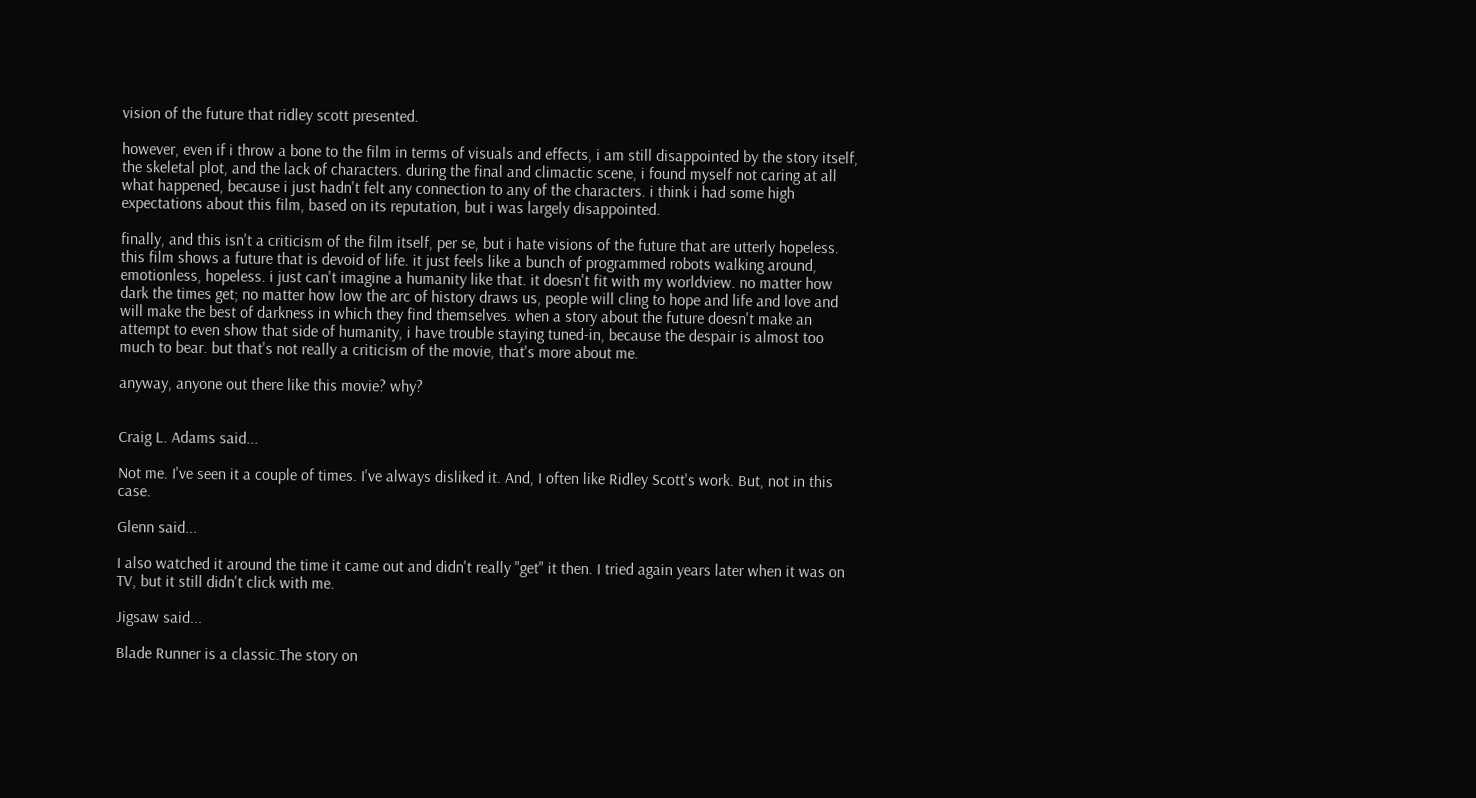vision of the future that ridley scott presented.

however, even if i throw a bone to the film in terms of visuals and effects, i am still disappointed by the story itself, the skeletal plot, and the lack of characters. during the final and climactic scene, i found myself not caring at all what happened, because i just hadn't felt any connection to any of the characters. i think i had some high expectations about this film, based on its reputation, but i was largely disappointed.

finally, and this isn't a criticism of the film itself, per se, but i hate visions of the future that are utterly hopeless. this film shows a future that is devoid of life. it just feels like a bunch of programmed robots walking around, emotionless, hopeless. i just can't imagine a humanity like that. it doesn't fit with my worldview. no matter how dark the times get; no matter how low the arc of history draws us, people will cling to hope and life and love and will make the best of darkness in which they find themselves. when a story about the future doesn't make an attempt to even show that side of humanity, i have trouble staying tuned-in, because the despair is almost too much to bear. but that's not really a criticism of the movie, that's more about me.

anyway, anyone out there like this movie? why?


Craig L. Adams said...

Not me. I've seen it a couple of times. I've always disliked it. And, I often like Ridley Scott's work. But, not in this case.

Glenn said...

I also watched it around the time it came out and didn't really "get" it then. I tried again years later when it was on TV, but it still didn't click with me.

Jigsaw said...

Blade Runner is a classic.The story on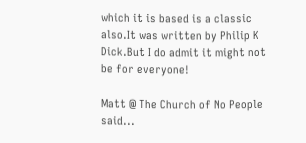which it is based is a classic also.It was written by Philip K Dick.But I do admit it might not be for everyone!

Matt @ The Church of No People said...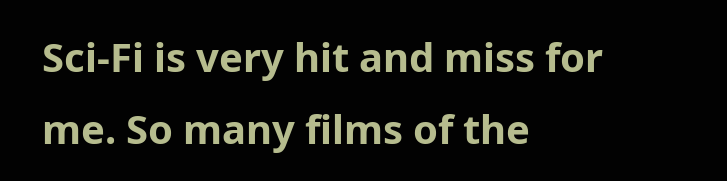Sci-Fi is very hit and miss for me. So many films of the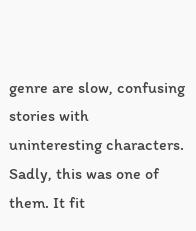genre are slow, confusing stories with uninteresting characters. Sadly, this was one of them. It fit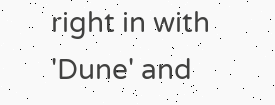right in with 'Dune' and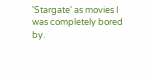'Stargate' as movies I was completely bored by.